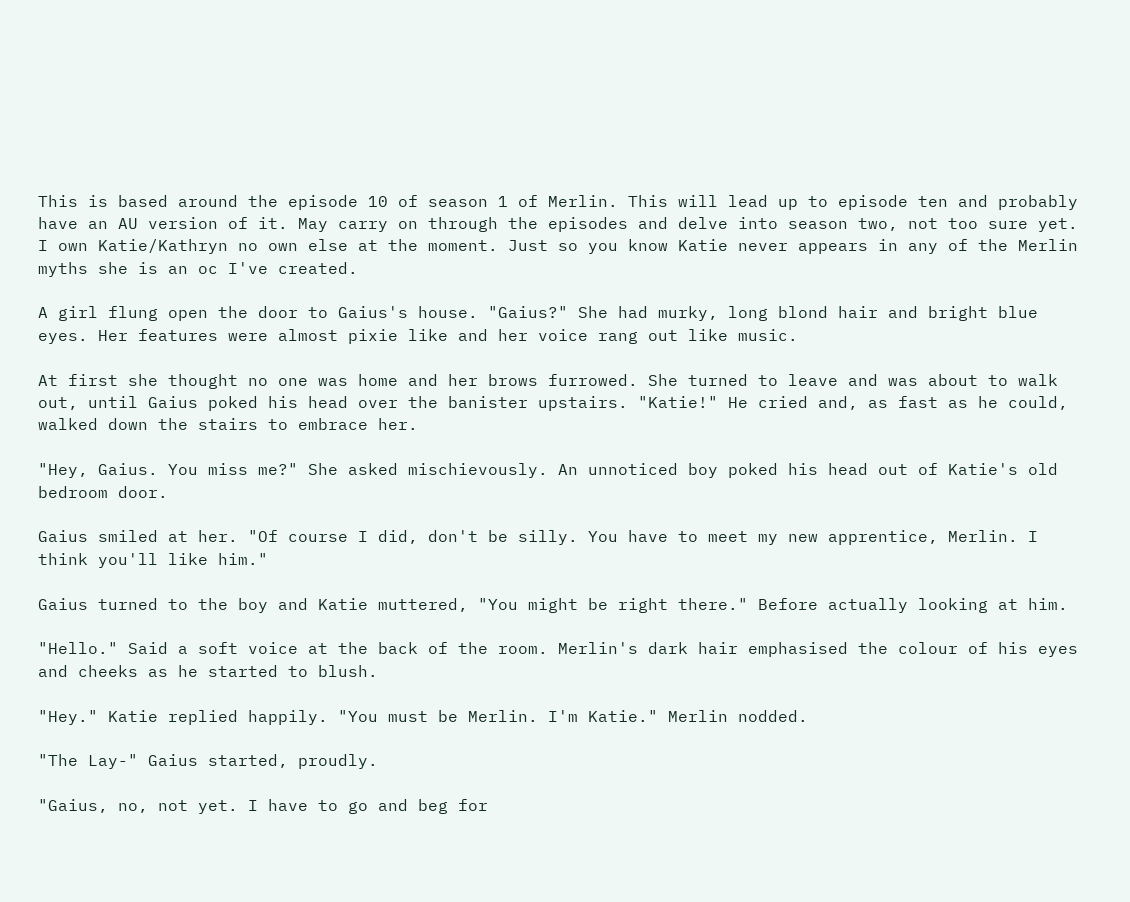This is based around the episode 10 of season 1 of Merlin. This will lead up to episode ten and probably have an AU version of it. May carry on through the episodes and delve into season two, not too sure yet. I own Katie/Kathryn no own else at the moment. Just so you know Katie never appears in any of the Merlin myths she is an oc I've created.

A girl flung open the door to Gaius's house. "Gaius?" She had murky, long blond hair and bright blue eyes. Her features were almost pixie like and her voice rang out like music.

At first she thought no one was home and her brows furrowed. She turned to leave and was about to walk out, until Gaius poked his head over the banister upstairs. "Katie!" He cried and, as fast as he could, walked down the stairs to embrace her.

"Hey, Gaius. You miss me?" She asked mischievously. An unnoticed boy poked his head out of Katie's old bedroom door.

Gaius smiled at her. "Of course I did, don't be silly. You have to meet my new apprentice, Merlin. I think you'll like him."

Gaius turned to the boy and Katie muttered, "You might be right there." Before actually looking at him.

"Hello." Said a soft voice at the back of the room. Merlin's dark hair emphasised the colour of his eyes and cheeks as he started to blush.

"Hey." Katie replied happily. "You must be Merlin. I'm Katie." Merlin nodded.

"The Lay-" Gaius started, proudly.

"Gaius, no, not yet. I have to go and beg for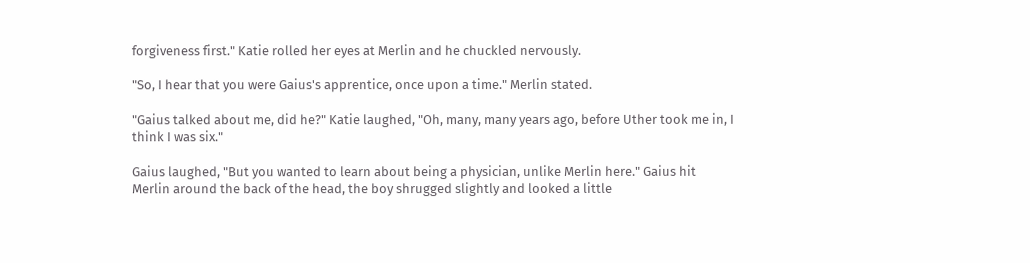forgiveness first." Katie rolled her eyes at Merlin and he chuckled nervously.

"So, I hear that you were Gaius's apprentice, once upon a time." Merlin stated.

"Gaius talked about me, did he?" Katie laughed, "Oh, many, many years ago, before Uther took me in, I think I was six."

Gaius laughed, "But you wanted to learn about being a physician, unlike Merlin here." Gaius hit Merlin around the back of the head, the boy shrugged slightly and looked a little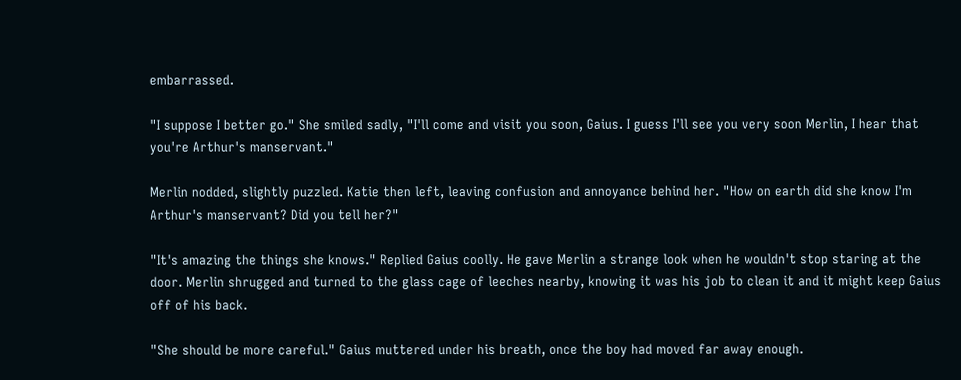embarrassed.

"I suppose I better go." She smiled sadly, "I'll come and visit you soon, Gaius. I guess I'll see you very soon Merlin, I hear that you're Arthur's manservant."

Merlin nodded, slightly puzzled. Katie then left, leaving confusion and annoyance behind her. "How on earth did she know I'm Arthur's manservant? Did you tell her?"

"It's amazing the things she knows." Replied Gaius coolly. He gave Merlin a strange look when he wouldn't stop staring at the door. Merlin shrugged and turned to the glass cage of leeches nearby, knowing it was his job to clean it and it might keep Gaius off of his back.

"She should be more careful." Gaius muttered under his breath, once the boy had moved far away enough.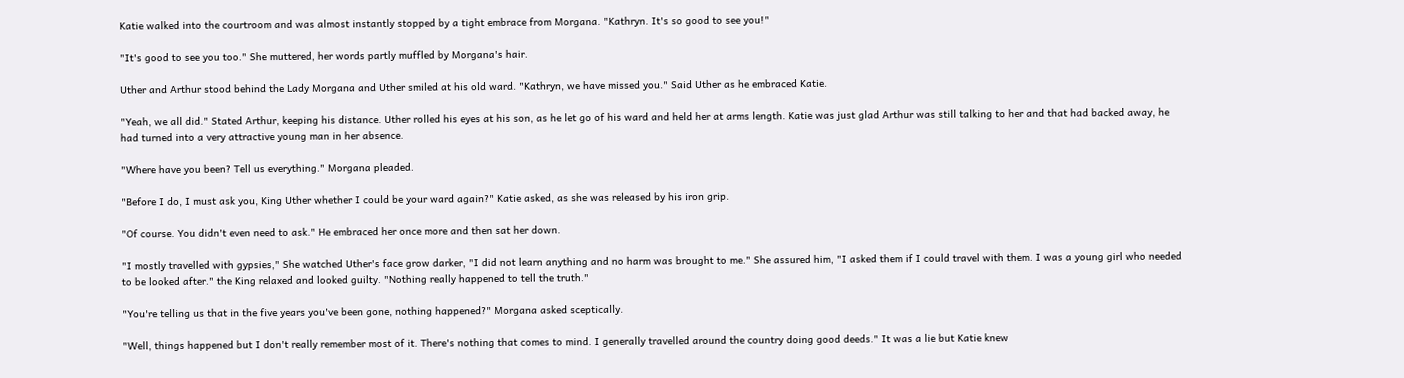Katie walked into the courtroom and was almost instantly stopped by a tight embrace from Morgana. "Kathryn. It's so good to see you!"

"It's good to see you too." She muttered, her words partly muffled by Morgana's hair.

Uther and Arthur stood behind the Lady Morgana and Uther smiled at his old ward. "Kathryn, we have missed you." Said Uther as he embraced Katie.

"Yeah, we all did." Stated Arthur, keeping his distance. Uther rolled his eyes at his son, as he let go of his ward and held her at arms length. Katie was just glad Arthur was still talking to her and that had backed away, he had turned into a very attractive young man in her absence.

"Where have you been? Tell us everything." Morgana pleaded.

"Before I do, I must ask you, King Uther whether I could be your ward again?" Katie asked, as she was released by his iron grip.

"Of course. You didn't even need to ask." He embraced her once more and then sat her down.

"I mostly travelled with gypsies," She watched Uther's face grow darker, "I did not learn anything and no harm was brought to me." She assured him, "I asked them if I could travel with them. I was a young girl who needed to be looked after." the King relaxed and looked guilty. "Nothing really happened to tell the truth."

"You're telling us that in the five years you've been gone, nothing happened?" Morgana asked sceptically.

"Well, things happened but I don't really remember most of it. There's nothing that comes to mind. I generally travelled around the country doing good deeds." It was a lie but Katie knew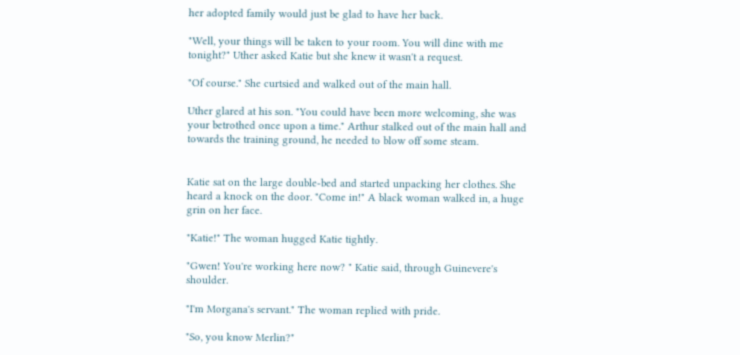her adopted family would just be glad to have her back.

"Well, your things will be taken to your room. You will dine with me tonight?" Uther asked Katie but she knew it wasn't a request.

"Of course." She curtsied and walked out of the main hall.

Uther glared at his son. "You could have been more welcoming, she was your betrothed once upon a time." Arthur stalked out of the main hall and towards the training ground, he needed to blow off some steam.


Katie sat on the large double-bed and started unpacking her clothes. She heard a knock on the door. "Come in!" A black woman walked in, a huge grin on her face.

"Katie!" The woman hugged Katie tightly.

"Gwen! You're working here now? " Katie said, through Guinevere's shoulder.

"I'm Morgana's servant." The woman replied with pride.

"So, you know Merlin?"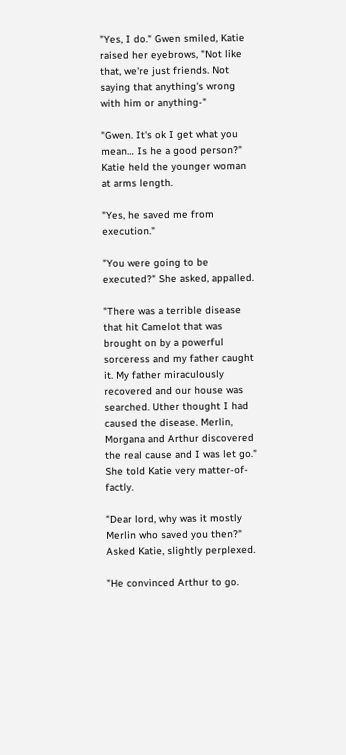"Yes, I do." Gwen smiled, Katie raised her eyebrows, "Not like that, we're just friends. Not saying that anything's wrong with him or anything-"

"Gwen. It's ok I get what you mean… Is he a good person?" Katie held the younger woman at arms length.

"Yes, he saved me from execution."

"You were going to be executed?" She asked, appalled.

"There was a terrible disease that hit Camelot that was brought on by a powerful sorceress and my father caught it. My father miraculously recovered and our house was searched. Uther thought I had caused the disease. Merlin, Morgana and Arthur discovered the real cause and I was let go." She told Katie very matter-of-factly.

"Dear lord, why was it mostly Merlin who saved you then?" Asked Katie, slightly perplexed.

"He convinced Arthur to go.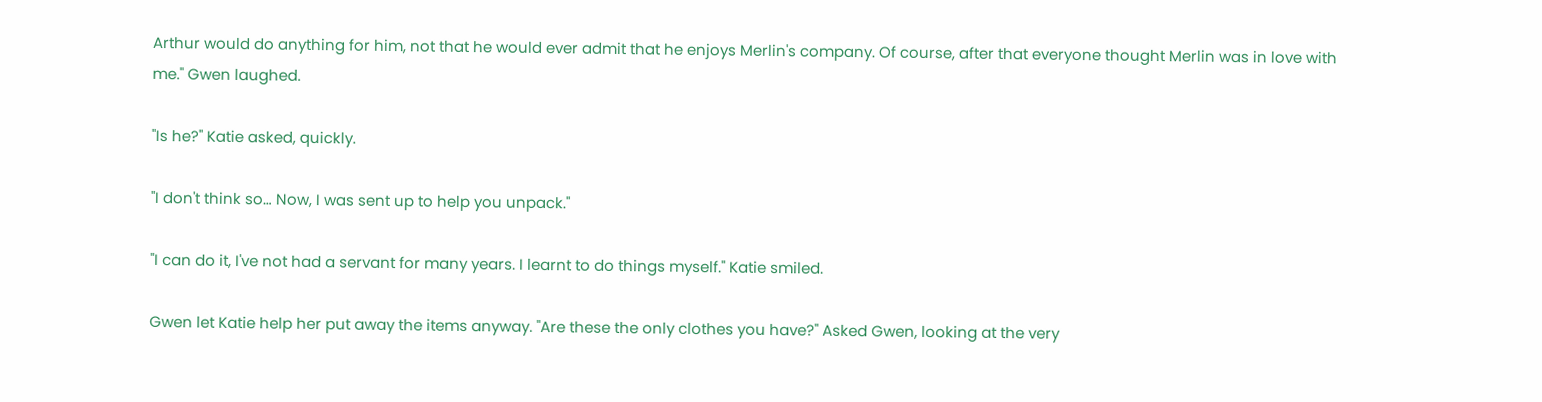Arthur would do anything for him, not that he would ever admit that he enjoys Merlin's company. Of course, after that everyone thought Merlin was in love with me." Gwen laughed.

"Is he?" Katie asked, quickly.

"I don't think so… Now, I was sent up to help you unpack."

"I can do it, I've not had a servant for many years. I learnt to do things myself." Katie smiled.

Gwen let Katie help her put away the items anyway. "Are these the only clothes you have?" Asked Gwen, looking at the very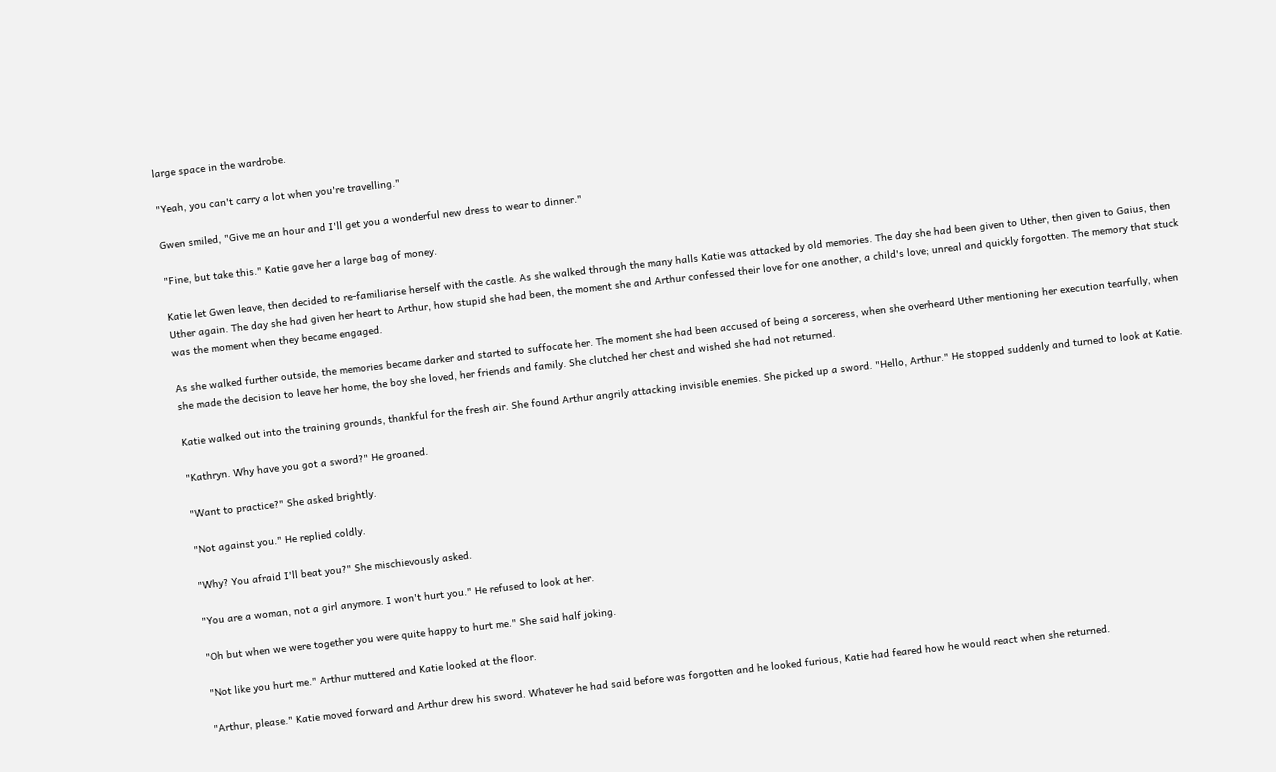large space in the wardrobe.

"Yeah, you can't carry a lot when you're travelling."

Gwen smiled, "Give me an hour and I'll get you a wonderful new dress to wear to dinner."

"Fine, but take this." Katie gave her a large bag of money.

Katie let Gwen leave, then decided to re-familiarise herself with the castle. As she walked through the many halls Katie was attacked by old memories. The day she had been given to Uther, then given to Gaius, then Uther again. The day she had given her heart to Arthur, how stupid she had been, the moment she and Arthur confessed their love for one another, a child's love; unreal and quickly forgotten. The memory that stuck was the moment when they became engaged.

As she walked further outside, the memories became darker and started to suffocate her. The moment she had been accused of being a sorceress, when she overheard Uther mentioning her execution tearfully, when she made the decision to leave her home, the boy she loved, her friends and family. She clutched her chest and wished she had not returned.

Katie walked out into the training grounds, thankful for the fresh air. She found Arthur angrily attacking invisible enemies. She picked up a sword. "Hello, Arthur." He stopped suddenly and turned to look at Katie.

"Kathryn. Why have you got a sword?" He groaned.

"Want to practice?" She asked brightly.

"Not against you." He replied coldly.

"Why? You afraid I'll beat you?" She mischievously asked.

"You are a woman, not a girl anymore. I won't hurt you." He refused to look at her.

"Oh but when we were together you were quite happy to hurt me." She said half joking.

"Not like you hurt me." Arthur muttered and Katie looked at the floor.

"Arthur, please." Katie moved forward and Arthur drew his sword. Whatever he had said before was forgotten and he looked furious, Katie had feared how he would react when she returned.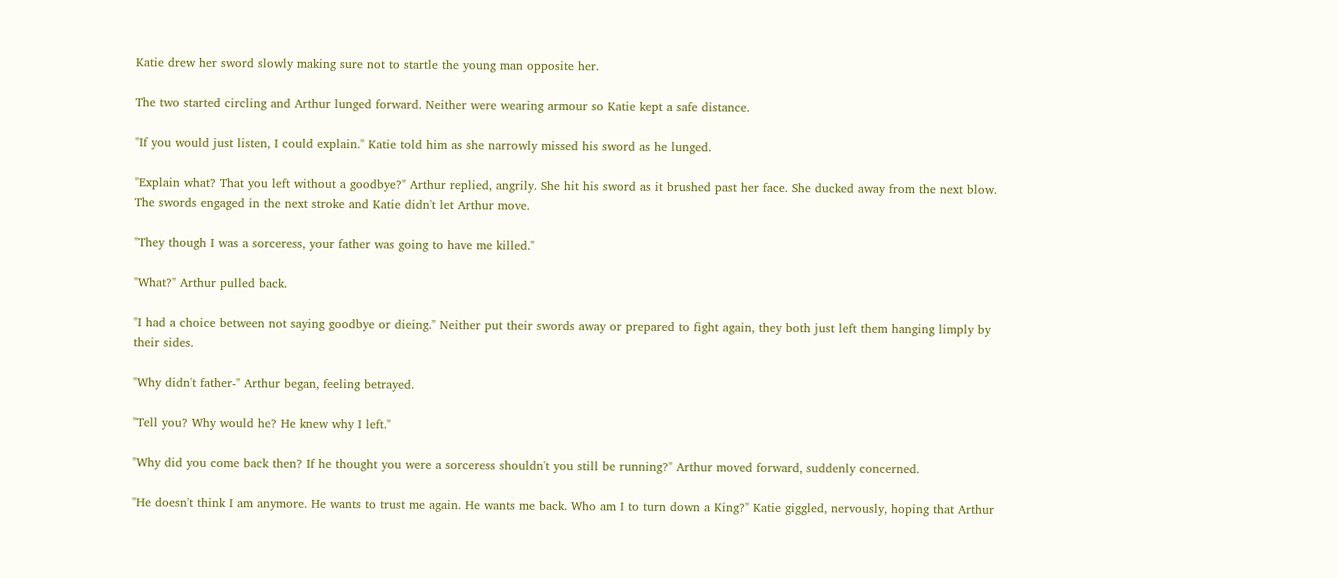Katie drew her sword slowly making sure not to startle the young man opposite her.

The two started circling and Arthur lunged forward. Neither were wearing armour so Katie kept a safe distance.

"If you would just listen, I could explain." Katie told him as she narrowly missed his sword as he lunged.

"Explain what? That you left without a goodbye?" Arthur replied, angrily. She hit his sword as it brushed past her face. She ducked away from the next blow. The swords engaged in the next stroke and Katie didn't let Arthur move.

"They though I was a sorceress, your father was going to have me killed."

"What?" Arthur pulled back.

"I had a choice between not saying goodbye or dieing." Neither put their swords away or prepared to fight again, they both just left them hanging limply by their sides.

"Why didn't father-" Arthur began, feeling betrayed.

"Tell you? Why would he? He knew why I left."

"Why did you come back then? If he thought you were a sorceress shouldn't you still be running?" Arthur moved forward, suddenly concerned.

"He doesn't think I am anymore. He wants to trust me again. He wants me back. Who am I to turn down a King?" Katie giggled, nervously, hoping that Arthur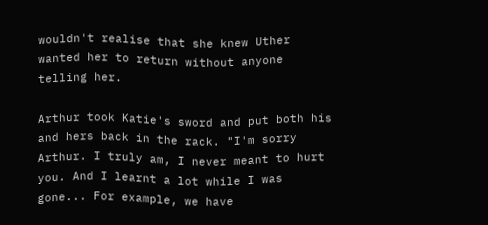wouldn't realise that she knew Uther wanted her to return without anyone telling her.

Arthur took Katie's sword and put both his and hers back in the rack. "I'm sorry Arthur. I truly am, I never meant to hurt you. And I learnt a lot while I was gone... For example, we have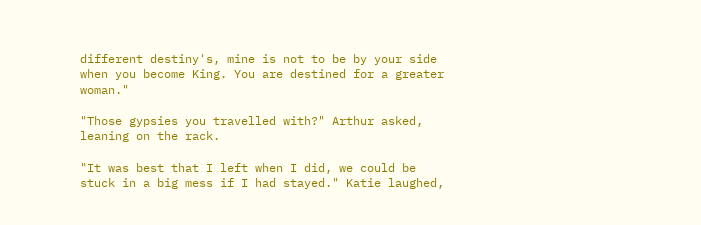different destiny's, mine is not to be by your side when you become King. You are destined for a greater woman."

"Those gypsies you travelled with?" Arthur asked, leaning on the rack.

"It was best that I left when I did, we could be stuck in a big mess if I had stayed." Katie laughed,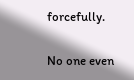forcefully.

No one even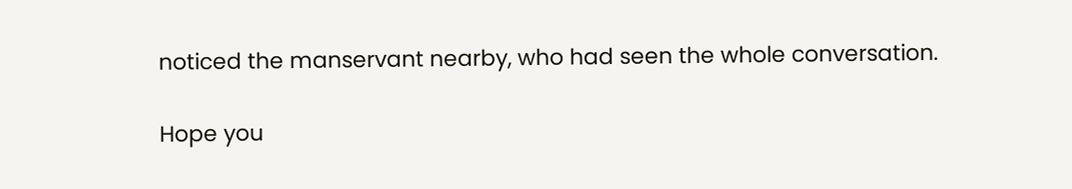noticed the manservant nearby, who had seen the whole conversation.

Hope you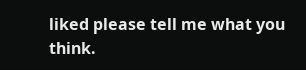liked please tell me what you think.